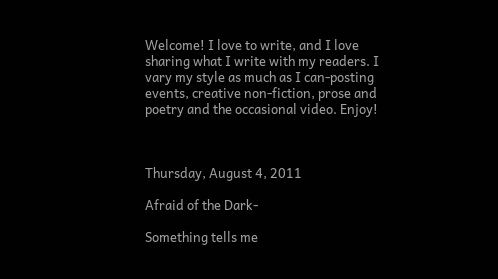Welcome! I love to write, and I love sharing what I write with my readers. I vary my style as much as I can-posting events, creative non-fiction, prose and poetry and the occasional video. Enjoy!



Thursday, August 4, 2011

Afraid of the Dark-

Something tells me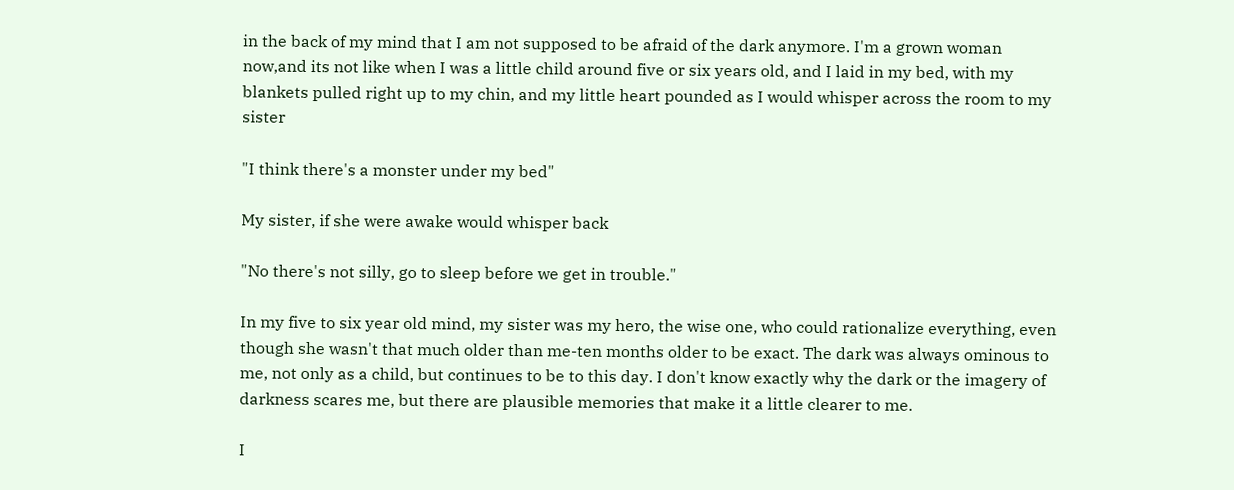in the back of my mind that I am not supposed to be afraid of the dark anymore. I'm a grown woman now,and its not like when I was a little child around five or six years old, and I laid in my bed, with my blankets pulled right up to my chin, and my little heart pounded as I would whisper across the room to my sister

"I think there's a monster under my bed"

My sister, if she were awake would whisper back

"No there's not silly, go to sleep before we get in trouble."

In my five to six year old mind, my sister was my hero, the wise one, who could rationalize everything, even though she wasn't that much older than me-ten months older to be exact. The dark was always ominous to me, not only as a child, but continues to be to this day. I don't know exactly why the dark or the imagery of darkness scares me, but there are plausible memories that make it a little clearer to me.

I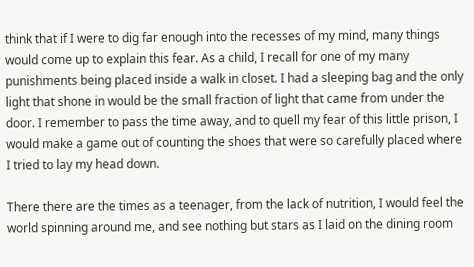think that if I were to dig far enough into the recesses of my mind, many things would come up to explain this fear. As a child, I recall for one of my many punishments being placed inside a walk in closet. I had a sleeping bag and the only light that shone in would be the small fraction of light that came from under the door. I remember to pass the time away, and to quell my fear of this little prison, I would make a game out of counting the shoes that were so carefully placed where I tried to lay my head down.

There there are the times as a teenager, from the lack of nutrition, I would feel the world spinning around me, and see nothing but stars as I laid on the dining room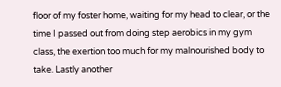floor of my foster home, waiting for my head to clear, or the time I passed out from doing step aerobics in my gym class, the exertion too much for my malnourished body to take. Lastly another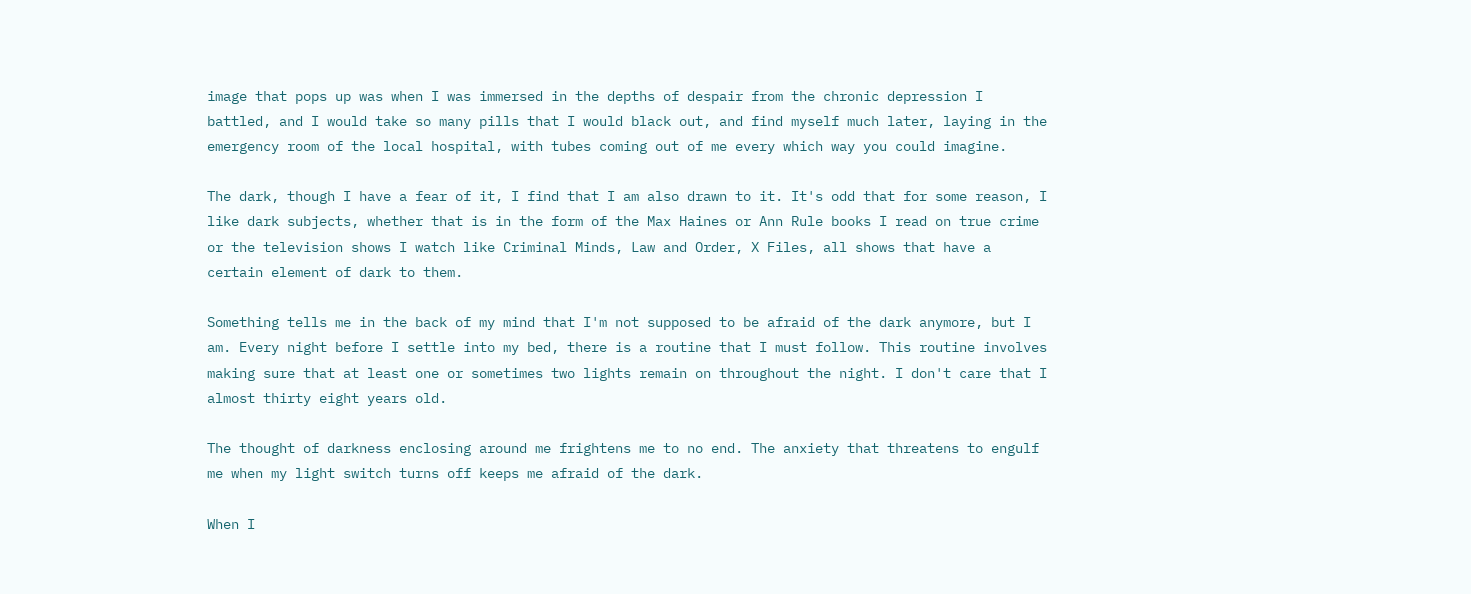image that pops up was when I was immersed in the depths of despair from the chronic depression I battled, and I would take so many pills that I would black out, and find myself much later, laying in the emergency room of the local hospital, with tubes coming out of me every which way you could imagine.

The dark, though I have a fear of it, I find that I am also drawn to it. It's odd that for some reason, I like dark subjects, whether that is in the form of the Max Haines or Ann Rule books I read on true crime or the television shows I watch like Criminal Minds, Law and Order, X Files, all shows that have a certain element of dark to them.

Something tells me in the back of my mind that I'm not supposed to be afraid of the dark anymore, but I am. Every night before I settle into my bed, there is a routine that I must follow. This routine involves making sure that at least one or sometimes two lights remain on throughout the night. I don't care that I almost thirty eight years old.

The thought of darkness enclosing around me frightens me to no end. The anxiety that threatens to engulf me when my light switch turns off keeps me afraid of the dark.

When I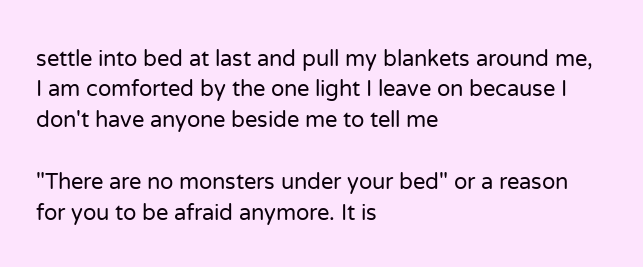settle into bed at last and pull my blankets around me, I am comforted by the one light I leave on because I don't have anyone beside me to tell me

"There are no monsters under your bed" or a reason for you to be afraid anymore. It is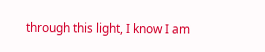through this light, I know I am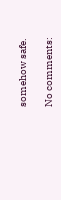somehow safe.

No comments: